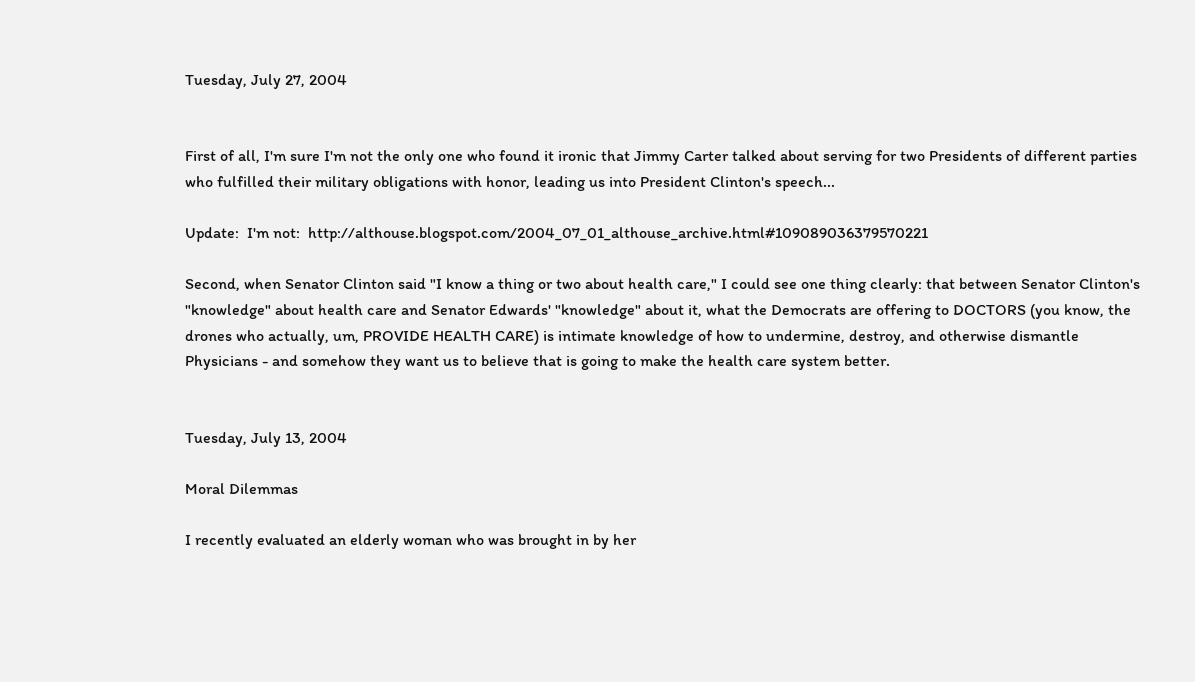Tuesday, July 27, 2004


First of all, I'm sure I'm not the only one who found it ironic that Jimmy Carter talked about serving for two Presidents of different parties who fulfilled their military obligations with honor, leading us into President Clinton's speech...

Update:  I'm not:  http://althouse.blogspot.com/2004_07_01_althouse_archive.html#109089036379570221

Second, when Senator Clinton said "I know a thing or two about health care," I could see one thing clearly: that between Senator Clinton's "knowledge" about health care and Senator Edwards' "knowledge" about it, what the Democrats are offering to DOCTORS (you know, the drones who actually, um, PROVIDE HEALTH CARE) is intimate knowledge of how to undermine, destroy, and otherwise dismantle Physicians - and somehow they want us to believe that is going to make the health care system better.


Tuesday, July 13, 2004

Moral Dilemmas

I recently evaluated an elderly woman who was brought in by her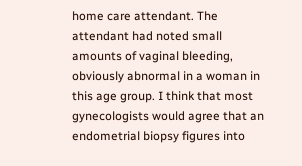home care attendant. The attendant had noted small amounts of vaginal bleeding, obviously abnormal in a woman in this age group. I think that most gynecologists would agree that an endometrial biopsy figures into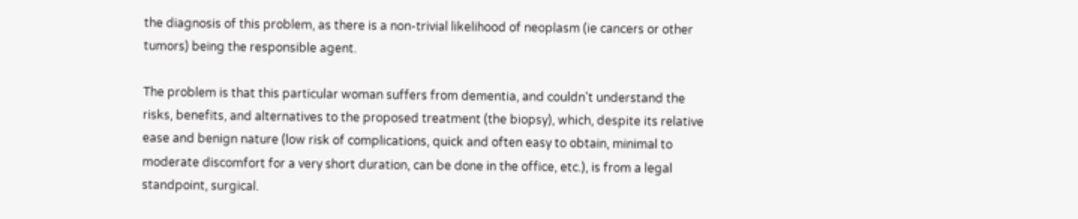the diagnosis of this problem, as there is a non-trivial likelihood of neoplasm (ie cancers or other tumors) being the responsible agent.

The problem is that this particular woman suffers from dementia, and couldn't understand the risks, benefits, and alternatives to the proposed treatment (the biopsy), which, despite its relative ease and benign nature (low risk of complications, quick and often easy to obtain, minimal to moderate discomfort for a very short duration, can be done in the office, etc.), is from a legal standpoint, surgical.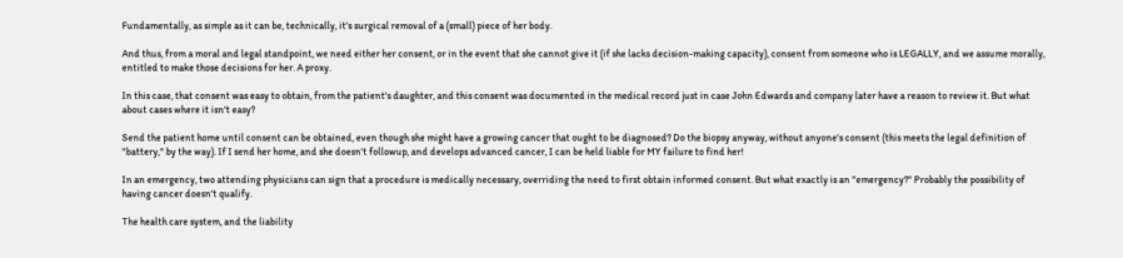Fundamentally, as simple as it can be, technically, it's surgical removal of a (small) piece of her body.

And thus, from a moral and legal standpoint, we need either her consent, or in the event that she cannot give it (if she lacks decision-making capacity), consent from someone who is LEGALLY, and we assume morally, entitled to make those decisions for her. A proxy.

In this case, that consent was easy to obtain, from the patient's daughter, and this consent was documented in the medical record just in case John Edwards and company later have a reason to review it. But what about cases where it isn't easy?

Send the patient home until consent can be obtained, even though she might have a growing cancer that ought to be diagnosed? Do the biopsy anyway, without anyone's consent (this meets the legal definition of "battery," by the way). If I send her home, and she doesn't followup, and develops advanced cancer, I can be held liable for MY failure to find her!

In an emergency, two attending physicians can sign that a procedure is medically necessary, overriding the need to first obtain informed consent. But what exactly is an "emergency?" Probably the possibility of having cancer doesn't qualify.

The health care system, and the liability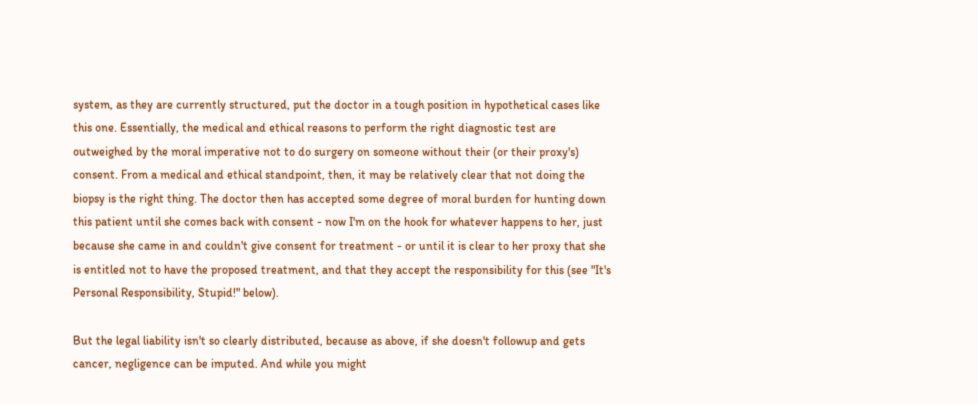system, as they are currently structured, put the doctor in a tough position in hypothetical cases like this one. Essentially, the medical and ethical reasons to perform the right diagnostic test are outweighed by the moral imperative not to do surgery on someone without their (or their proxy's) consent. From a medical and ethical standpoint, then, it may be relatively clear that not doing the biopsy is the right thing. The doctor then has accepted some degree of moral burden for hunting down this patient until she comes back with consent - now I'm on the hook for whatever happens to her, just because she came in and couldn't give consent for treatment - or until it is clear to her proxy that she is entitled not to have the proposed treatment, and that they accept the responsibility for this (see "It's Personal Responsibility, Stupid!" below).

But the legal liability isn't so clearly distributed, because as above, if she doesn't followup and gets cancer, negligence can be imputed. And while you might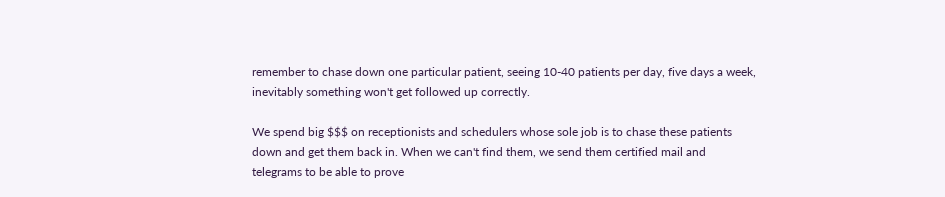remember to chase down one particular patient, seeing 10-40 patients per day, five days a week, inevitably something won't get followed up correctly.

We spend big $$$ on receptionists and schedulers whose sole job is to chase these patients down and get them back in. When we can't find them, we send them certified mail and telegrams to be able to prove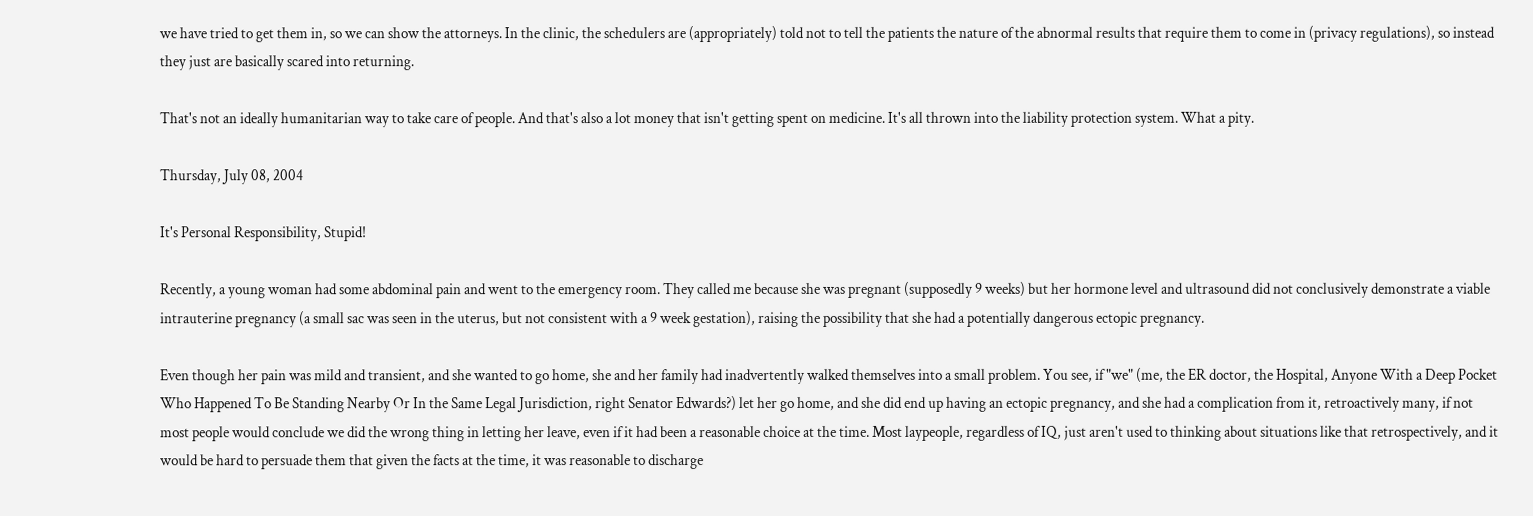we have tried to get them in, so we can show the attorneys. In the clinic, the schedulers are (appropriately) told not to tell the patients the nature of the abnormal results that require them to come in (privacy regulations), so instead they just are basically scared into returning.

That's not an ideally humanitarian way to take care of people. And that's also a lot money that isn't getting spent on medicine. It's all thrown into the liability protection system. What a pity.

Thursday, July 08, 2004

It's Personal Responsibility, Stupid!

Recently, a young woman had some abdominal pain and went to the emergency room. They called me because she was pregnant (supposedly 9 weeks) but her hormone level and ultrasound did not conclusively demonstrate a viable intrauterine pregnancy (a small sac was seen in the uterus, but not consistent with a 9 week gestation), raising the possibility that she had a potentially dangerous ectopic pregnancy.

Even though her pain was mild and transient, and she wanted to go home, she and her family had inadvertently walked themselves into a small problem. You see, if "we" (me, the ER doctor, the Hospital, Anyone With a Deep Pocket Who Happened To Be Standing Nearby Or In the Same Legal Jurisdiction, right Senator Edwards?) let her go home, and she did end up having an ectopic pregnancy, and she had a complication from it, retroactively many, if not most people would conclude we did the wrong thing in letting her leave, even if it had been a reasonable choice at the time. Most laypeople, regardless of IQ, just aren't used to thinking about situations like that retrospectively, and it would be hard to persuade them that given the facts at the time, it was reasonable to discharge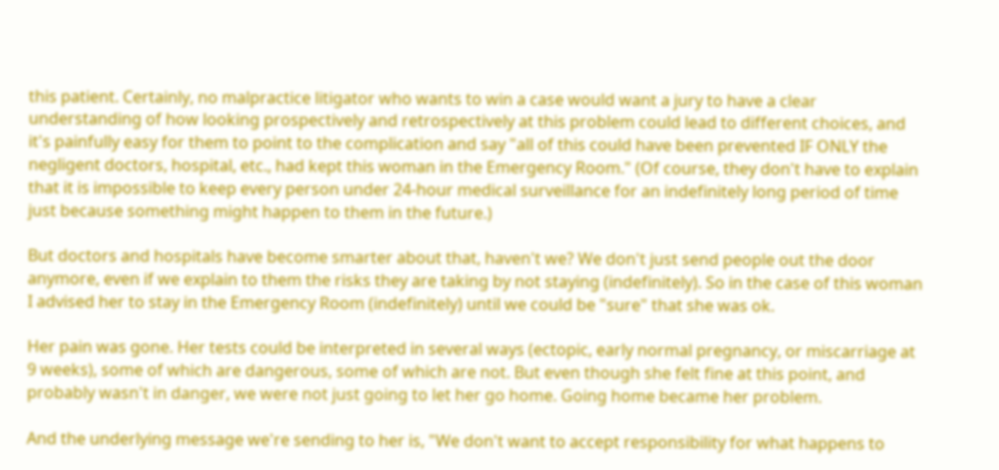this patient. Certainly, no malpractice litigator who wants to win a case would want a jury to have a clear understanding of how looking prospectively and retrospectively at this problem could lead to different choices, and it's painfully easy for them to point to the complication and say "all of this could have been prevented IF ONLY the negligent doctors, hospital, etc., had kept this woman in the Emergency Room." (Of course, they don't have to explain that it is impossible to keep every person under 24-hour medical surveillance for an indefinitely long period of time just because something might happen to them in the future.)

But doctors and hospitals have become smarter about that, haven't we? We don't just send people out the door anymore, even if we explain to them the risks they are taking by not staying (indefinitely). So in the case of this woman I advised her to stay in the Emergency Room (indefinitely) until we could be "sure" that she was ok.

Her pain was gone. Her tests could be interpreted in several ways (ectopic, early normal pregnancy, or miscarriage at 9 weeks), some of which are dangerous, some of which are not. But even though she felt fine at this point, and probably wasn't in danger, we were not just going to let her go home. Going home became her problem.

And the underlying message we're sending to her is, "We don't want to accept responsibility for what happens to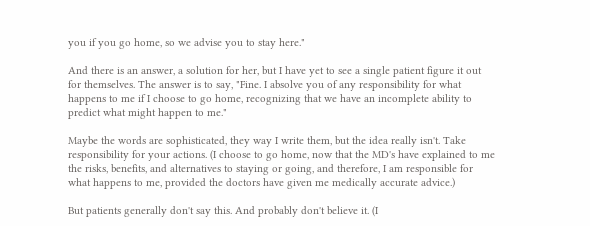you if you go home, so we advise you to stay here."

And there is an answer, a solution for her, but I have yet to see a single patient figure it out for themselves. The answer is to say, "Fine. I absolve you of any responsibility for what happens to me if I choose to go home, recognizing that we have an incomplete ability to predict what might happen to me."

Maybe the words are sophisticated, they way I write them, but the idea really isn't. Take responsibility for your actions. (I choose to go home, now that the MD's have explained to me the risks, benefits, and alternatives to staying or going, and therefore, I am responsible for what happens to me, provided the doctors have given me medically accurate advice.)

But patients generally don't say this. And probably don't believe it. (I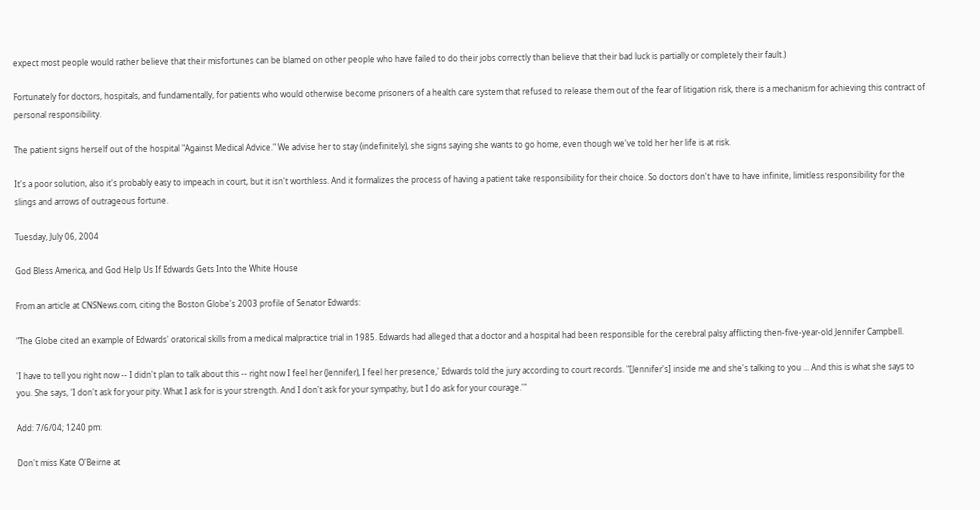expect most people would rather believe that their misfortunes can be blamed on other people who have failed to do their jobs correctly than believe that their bad luck is partially or completely their fault.)

Fortunately for doctors, hospitals, and fundamentally, for patients who would otherwise become prisoners of a health care system that refused to release them out of the fear of litigation risk, there is a mechanism for achieving this contract of personal responsibility.

The patient signs herself out of the hospital "Against Medical Advice." We advise her to stay (indefinitely), she signs saying she wants to go home, even though we've told her her life is at risk.

It's a poor solution, also it's probably easy to impeach in court, but it isn't worthless. And it formalizes the process of having a patient take responsibility for their choice. So doctors don't have to have infinite, limitless responsibility for the slings and arrows of outrageous fortune.

Tuesday, July 06, 2004

God Bless America, and God Help Us If Edwards Gets Into the White House

From an article at CNSNews.com, citing the Boston Globe's 2003 profile of Senator Edwards:

"The Globe cited an example of Edwards' oratorical skills from a medical malpractice trial in 1985. Edwards had alleged that a doctor and a hospital had been responsible for the cerebral palsy afflicting then-five-year-old Jennifer Campbell.

'I have to tell you right now -- I didn't plan to talk about this -- right now I feel her (Jennifer), I feel her presence,' Edwards told the jury according to court records. "[Jennifer's] inside me and she's talking to you ... And this is what she says to you. She says, 'I don't ask for your pity. What I ask for is your strength. And I don't ask for your sympathy, but I do ask for your courage.'"

Add: 7/6/04; 1240 pm:

Don't miss Kate O'Beirne at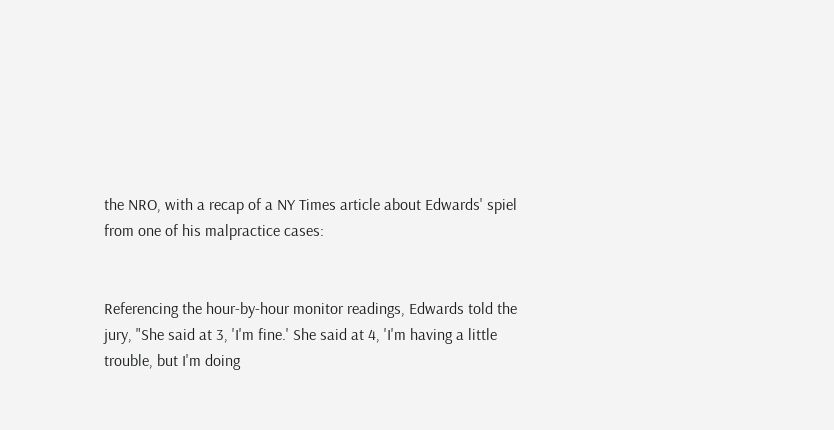the NRO, with a recap of a NY Times article about Edwards' spiel from one of his malpractice cases:


Referencing the hour-by-hour monitor readings, Edwards told the jury, "She said at 3, 'I'm fine.' She said at 4, 'I'm having a little trouble, but I'm doing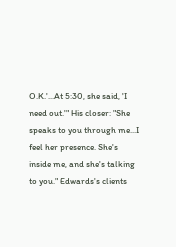O.K.'...At 5:30, she said, 'I need out.'" His closer: "She speaks to you through me...I feel her presence. She's inside me, and she's talking to you." Edwards's clients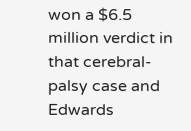won a $6.5 million verdict in that cerebral-palsy case and Edwards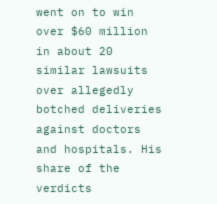went on to win over $60 million in about 20 similar lawsuits over allegedly botched deliveries against doctors and hospitals. His share of the verdicts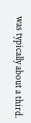was typically about a third.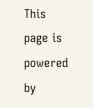This page is powered by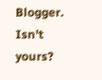Blogger. Isn't yours?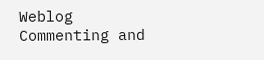Weblog Commenting and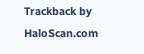Trackback by HaloScan.com